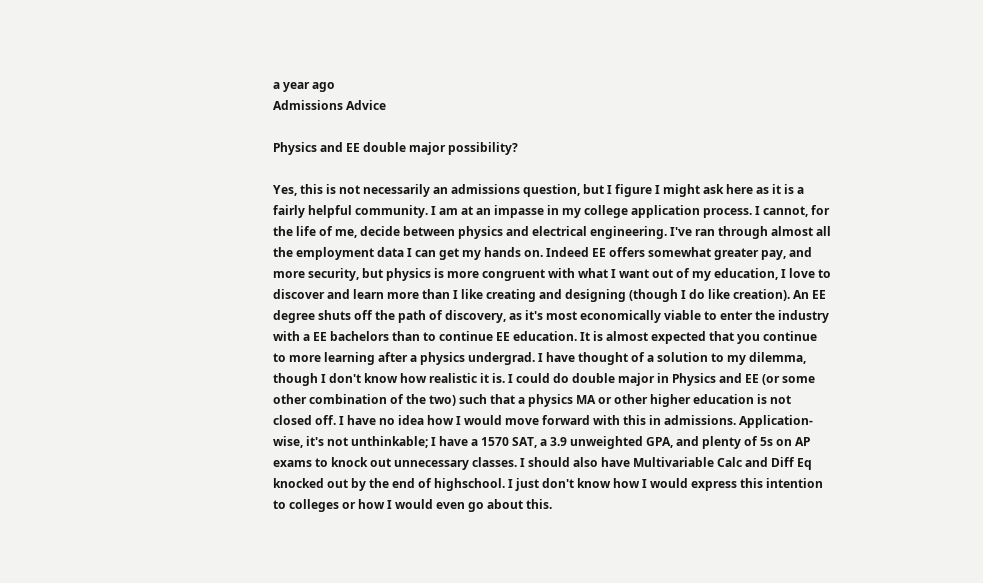a year ago
Admissions Advice

Physics and EE double major possibility?

Yes, this is not necessarily an admissions question, but I figure I might ask here as it is a fairly helpful community. I am at an impasse in my college application process. I cannot, for the life of me, decide between physics and electrical engineering. I've ran through almost all the employment data I can get my hands on. Indeed EE offers somewhat greater pay, and more security, but physics is more congruent with what I want out of my education, I love to discover and learn more than I like creating and designing (though I do like creation). An EE degree shuts off the path of discovery, as it's most economically viable to enter the industry with a EE bachelors than to continue EE education. It is almost expected that you continue to more learning after a physics undergrad. I have thought of a solution to my dilemma, though I don't know how realistic it is. I could do double major in Physics and EE (or some other combination of the two) such that a physics MA or other higher education is not closed off. I have no idea how I would move forward with this in admissions. Application-wise, it's not unthinkable; I have a 1570 SAT, a 3.9 unweighted GPA, and plenty of 5s on AP exams to knock out unnecessary classes. I should also have Multivariable Calc and Diff Eq knocked out by the end of highschool. I just don't know how I would express this intention to colleges or how I would even go about this.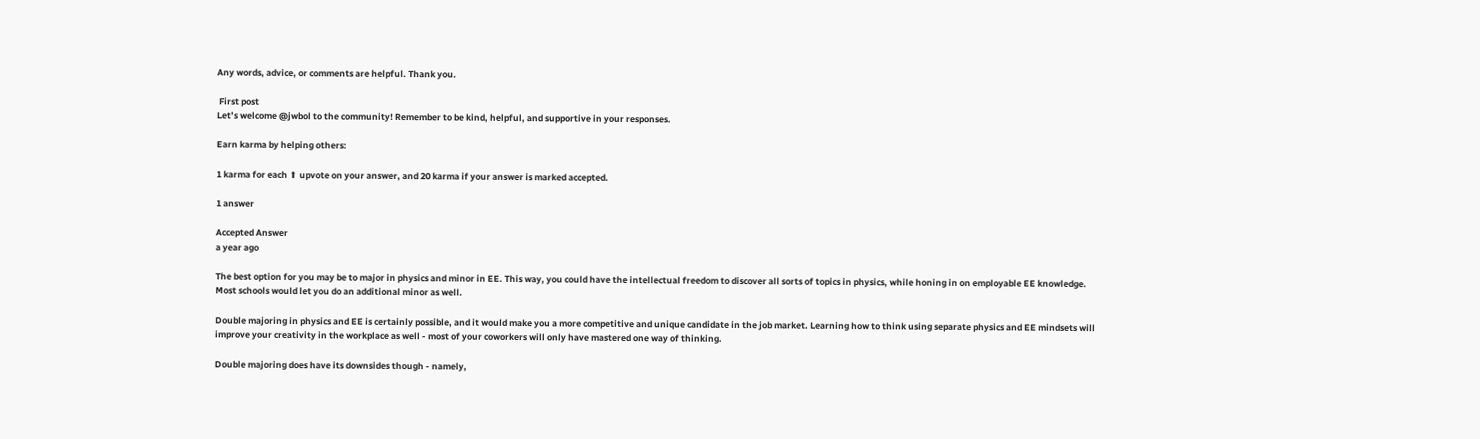Any words, advice, or comments are helpful. Thank you.

 First post
Let’s welcome @jwbol to the community! Remember to be kind, helpful, and supportive in your responses.

Earn karma by helping others:

1 karma for each ⬆ upvote on your answer, and 20 karma if your answer is marked accepted.

1 answer

Accepted Answer
a year ago

The best option for you may be to major in physics and minor in EE. This way, you could have the intellectual freedom to discover all sorts of topics in physics, while honing in on employable EE knowledge. Most schools would let you do an additional minor as well.

Double majoring in physics and EE is certainly possible, and it would make you a more competitive and unique candidate in the job market. Learning how to think using separate physics and EE mindsets will improve your creativity in the workplace as well - most of your coworkers will only have mastered one way of thinking.

Double majoring does have its downsides though - namely,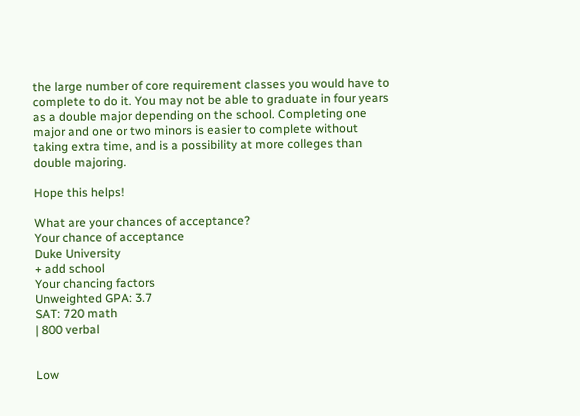the large number of core requirement classes you would have to complete to do it. You may not be able to graduate in four years as a double major depending on the school. Completing one major and one or two minors is easier to complete without taking extra time, and is a possibility at more colleges than double majoring.

Hope this helps!

What are your chances of acceptance?
Your chance of acceptance
Duke University
+ add school
Your chancing factors
Unweighted GPA: 3.7
SAT: 720 math
| 800 verbal


Low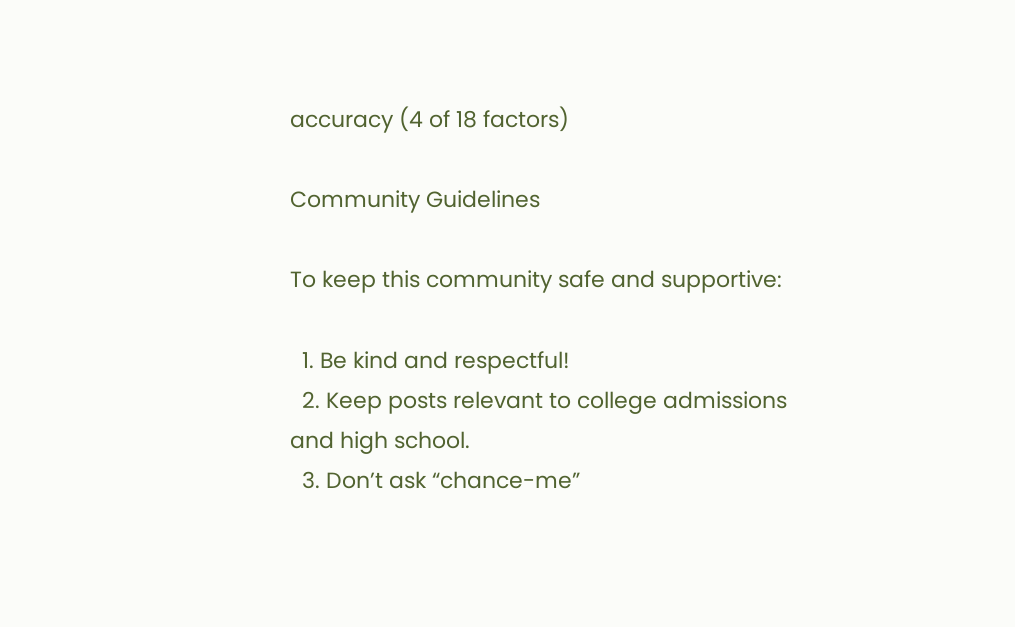accuracy (4 of 18 factors)

Community Guidelines

To keep this community safe and supportive:

  1. Be kind and respectful!
  2. Keep posts relevant to college admissions and high school.
  3. Don’t ask “chance-me”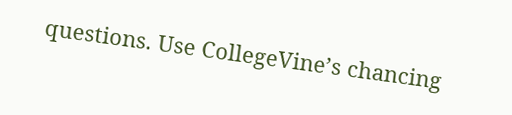questions. Use CollegeVine’s chancing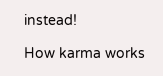instead!

How karma works